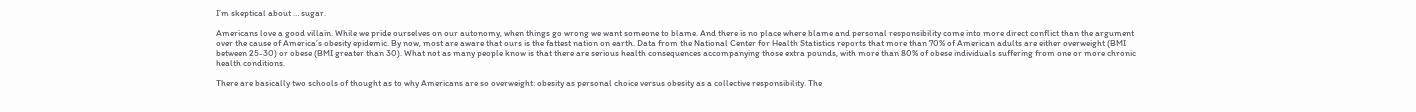I’m skeptical about … sugar.

Americans love a good villain. While we pride ourselves on our autonomy, when things go wrong we want someone to blame. And there is no place where blame and personal responsibility come into more direct conflict than the argument over the cause of America’s obesity epidemic. By now, most are aware that ours is the fattest nation on earth. Data from the National Center for Health Statistics reports that more than 70% of American adults are either overweight (BMI between 25-30) or obese (BMI greater than 30). What not as many people know is that there are serious health consequences accompanying those extra pounds, with more than 80% of obese individuals suffering from one or more chronic health conditions.

There are basically two schools of thought as to why Americans are so overweight: obesity as personal choice versus obesity as a collective responsibility. The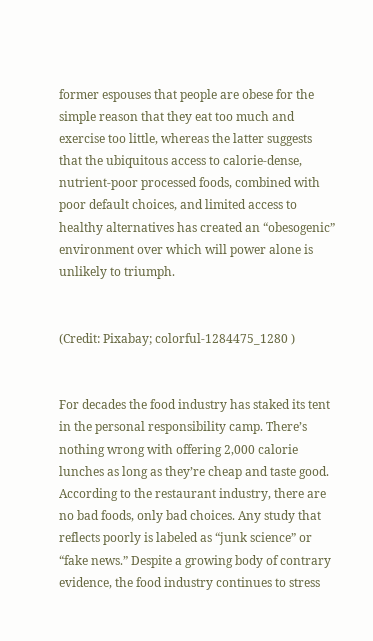former espouses that people are obese for the simple reason that they eat too much and exercise too little, whereas the latter suggests that the ubiquitous access to calorie-dense, nutrient-poor processed foods, combined with poor default choices, and limited access to healthy alternatives has created an “obesogenic” environment over which will power alone is unlikely to triumph.


(Credit: Pixabay; colorful-1284475_1280 )


For decades the food industry has staked its tent in the personal responsibility camp. There’s nothing wrong with offering 2,000 calorie lunches as long as they’re cheap and taste good. According to the restaurant industry, there are no bad foods, only bad choices. Any study that reflects poorly is labeled as “junk science” or “fake news.” Despite a growing body of contrary evidence, the food industry continues to stress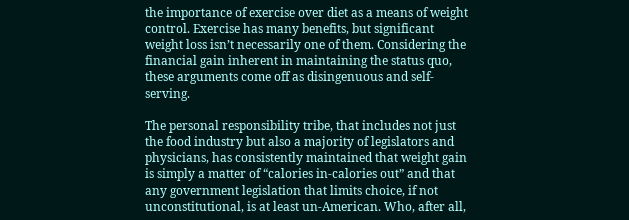the importance of exercise over diet as a means of weight control. Exercise has many benefits, but significant weight loss isn’t necessarily one of them. Considering the financial gain inherent in maintaining the status quo, these arguments come off as disingenuous and self-serving.

The personal responsibility tribe, that includes not just the food industry but also a majority of legislators and physicians, has consistently maintained that weight gain is simply a matter of “calories in-calories out” and that any government legislation that limits choice, if not unconstitutional, is at least un-American. Who, after all,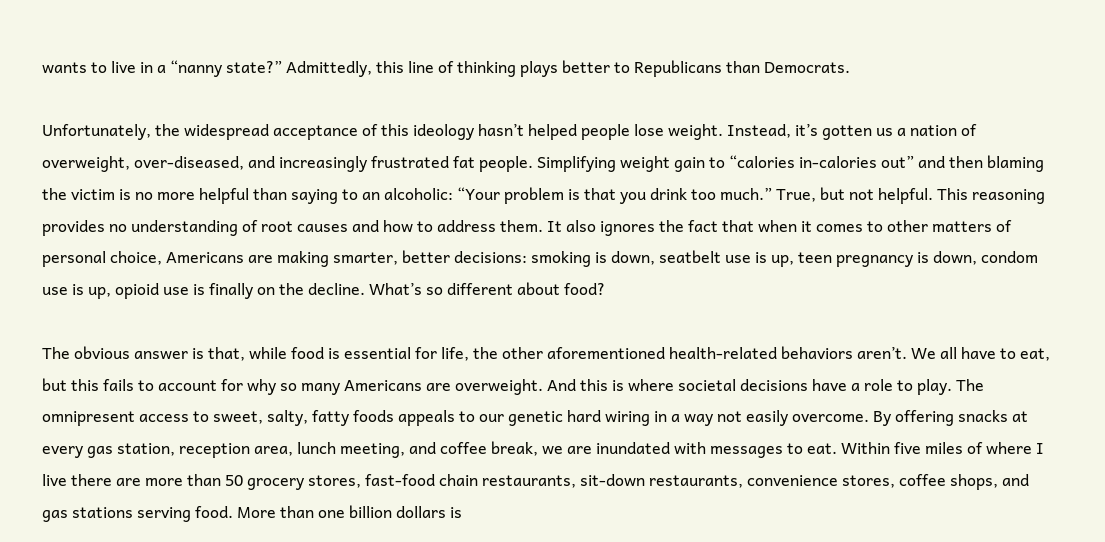wants to live in a “nanny state?” Admittedly, this line of thinking plays better to Republicans than Democrats.

Unfortunately, the widespread acceptance of this ideology hasn’t helped people lose weight. Instead, it’s gotten us a nation of overweight, over-diseased, and increasingly frustrated fat people. Simplifying weight gain to “calories in-calories out” and then blaming the victim is no more helpful than saying to an alcoholic: “Your problem is that you drink too much.” True, but not helpful. This reasoning provides no understanding of root causes and how to address them. It also ignores the fact that when it comes to other matters of personal choice, Americans are making smarter, better decisions: smoking is down, seatbelt use is up, teen pregnancy is down, condom use is up, opioid use is finally on the decline. What’s so different about food?

The obvious answer is that, while food is essential for life, the other aforementioned health-related behaviors aren’t. We all have to eat, but this fails to account for why so many Americans are overweight. And this is where societal decisions have a role to play. The omnipresent access to sweet, salty, fatty foods appeals to our genetic hard wiring in a way not easily overcome. By offering snacks at every gas station, reception area, lunch meeting, and coffee break, we are inundated with messages to eat. Within five miles of where I live there are more than 50 grocery stores, fast-food chain restaurants, sit-down restaurants, convenience stores, coffee shops, and gas stations serving food. More than one billion dollars is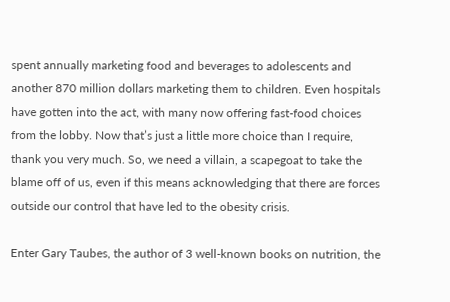spent annually marketing food and beverages to adolescents and another 870 million dollars marketing them to children. Even hospitals have gotten into the act, with many now offering fast-food choices from the lobby. Now that’s just a little more choice than I require, thank you very much. So, we need a villain, a scapegoat to take the blame off of us, even if this means acknowledging that there are forces outside our control that have led to the obesity crisis.

Enter Gary Taubes, the author of 3 well-known books on nutrition, the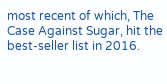most recent of which, The Case Against Sugar, hit the best-seller list in 2016.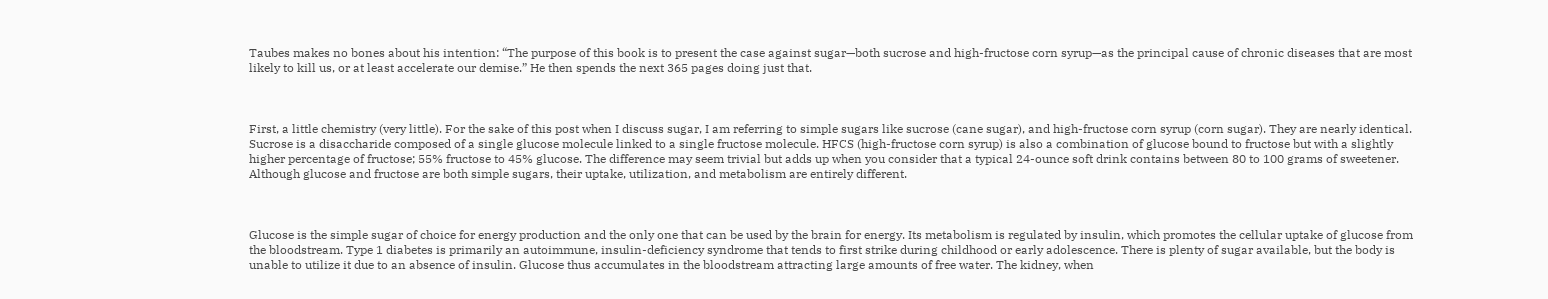Taubes makes no bones about his intention: “The purpose of this book is to present the case against sugar—both sucrose and high-fructose corn syrup—as the principal cause of chronic diseases that are most likely to kill us, or at least accelerate our demise.” He then spends the next 365 pages doing just that.



First, a little chemistry (very little). For the sake of this post when I discuss sugar, I am referring to simple sugars like sucrose (cane sugar), and high-fructose corn syrup (corn sugar). They are nearly identical. Sucrose is a disaccharide composed of a single glucose molecule linked to a single fructose molecule. HFCS (high-fructose corn syrup) is also a combination of glucose bound to fructose but with a slightly higher percentage of fructose; 55% fructose to 45% glucose. The difference may seem trivial but adds up when you consider that a typical 24-ounce soft drink contains between 80 to 100 grams of sweetener. Although glucose and fructose are both simple sugars, their uptake, utilization, and metabolism are entirely different.



Glucose is the simple sugar of choice for energy production and the only one that can be used by the brain for energy. Its metabolism is regulated by insulin, which promotes the cellular uptake of glucose from the bloodstream. Type 1 diabetes is primarily an autoimmune, insulin-deficiency syndrome that tends to first strike during childhood or early adolescence. There is plenty of sugar available, but the body is unable to utilize it due to an absence of insulin. Glucose thus accumulates in the bloodstream attracting large amounts of free water. The kidney, when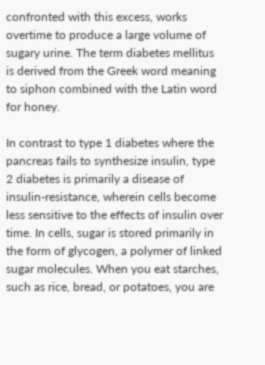confronted with this excess, works overtime to produce a large volume of sugary urine. The term diabetes mellitus is derived from the Greek word meaning to siphon combined with the Latin word for honey.

In contrast to type 1 diabetes where the pancreas fails to synthesize insulin, type 2 diabetes is primarily a disease of insulin-resistance, wherein cells become less sensitive to the effects of insulin over time. In cells, sugar is stored primarily in the form of glycogen, a polymer of linked sugar molecules. When you eat starches, such as rice, bread, or potatoes, you are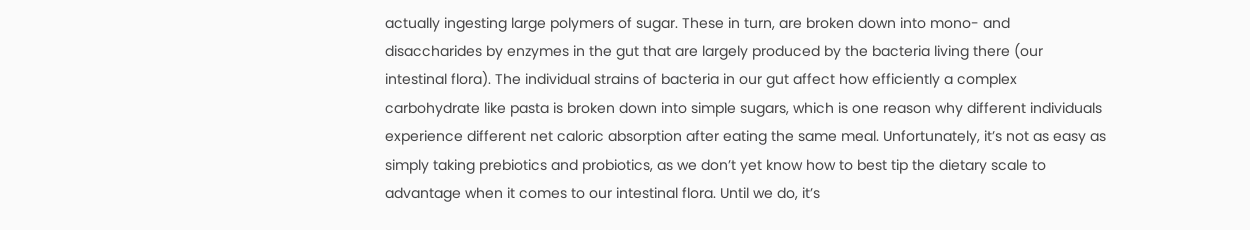actually ingesting large polymers of sugar. These in turn, are broken down into mono- and disaccharides by enzymes in the gut that are largely produced by the bacteria living there (our intestinal flora). The individual strains of bacteria in our gut affect how efficiently a complex carbohydrate like pasta is broken down into simple sugars, which is one reason why different individuals experience different net caloric absorption after eating the same meal. Unfortunately, it’s not as easy as simply taking prebiotics and probiotics, as we don’t yet know how to best tip the dietary scale to advantage when it comes to our intestinal flora. Until we do, it’s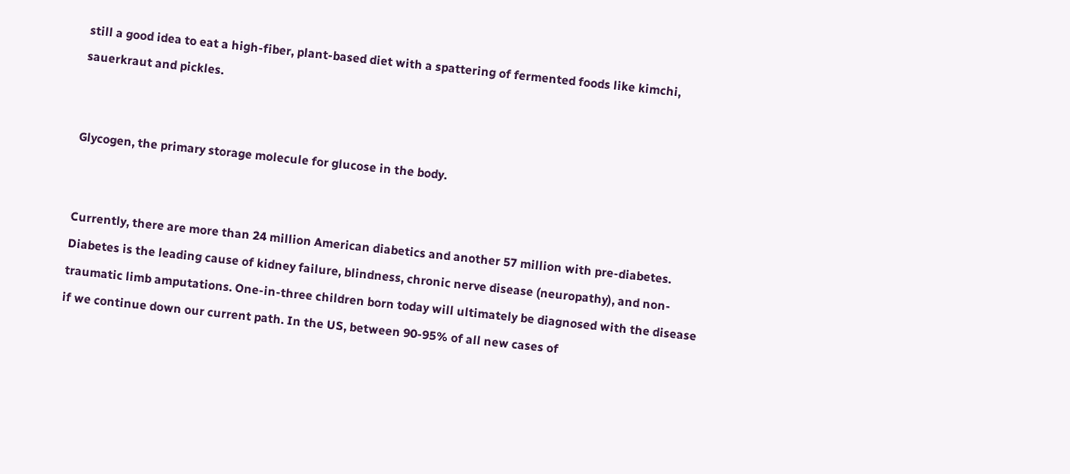still a good idea to eat a high-fiber, plant-based diet with a spattering of fermented foods like kimchi, sauerkraut and pickles.


Glycogen, the primary storage molecule for glucose in the body.


Currently, there are more than 24 million American diabetics and another 57 million with pre-diabetes. Diabetes is the leading cause of kidney failure, blindness, chronic nerve disease (neuropathy), and non-traumatic limb amputations. One-in-three children born today will ultimately be diagnosed with the disease if we continue down our current path. In the US, between 90-95% of all new cases of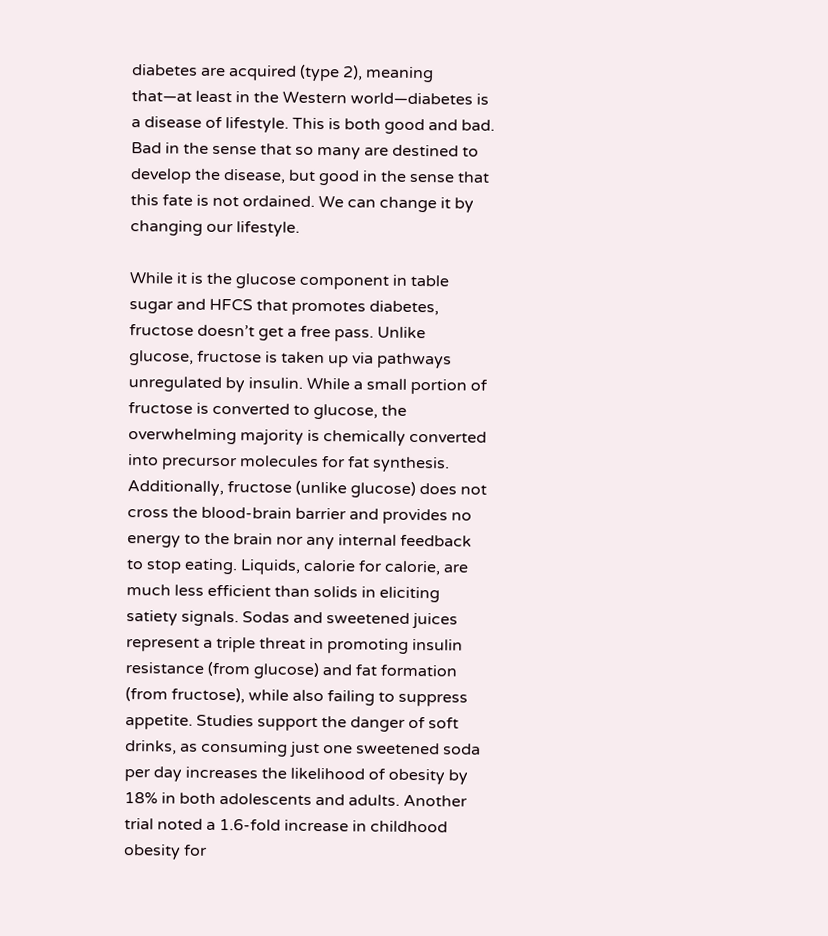diabetes are acquired (type 2), meaning that—at least in the Western world—diabetes is a disease of lifestyle. This is both good and bad. Bad in the sense that so many are destined to develop the disease, but good in the sense that this fate is not ordained. We can change it by changing our lifestyle.

While it is the glucose component in table sugar and HFCS that promotes diabetes, fructose doesn’t get a free pass. Unlike glucose, fructose is taken up via pathways unregulated by insulin. While a small portion of fructose is converted to glucose, the overwhelming majority is chemically converted into precursor molecules for fat synthesis. Additionally, fructose (unlike glucose) does not cross the blood-brain barrier and provides no energy to the brain nor any internal feedback to stop eating. Liquids, calorie for calorie, are much less efficient than solids in eliciting satiety signals. Sodas and sweetened juices represent a triple threat in promoting insulin resistance (from glucose) and fat formation (from fructose), while also failing to suppress appetite. Studies support the danger of soft drinks, as consuming just one sweetened soda per day increases the likelihood of obesity by 18% in both adolescents and adults. Another trial noted a 1.6-fold increase in childhood obesity for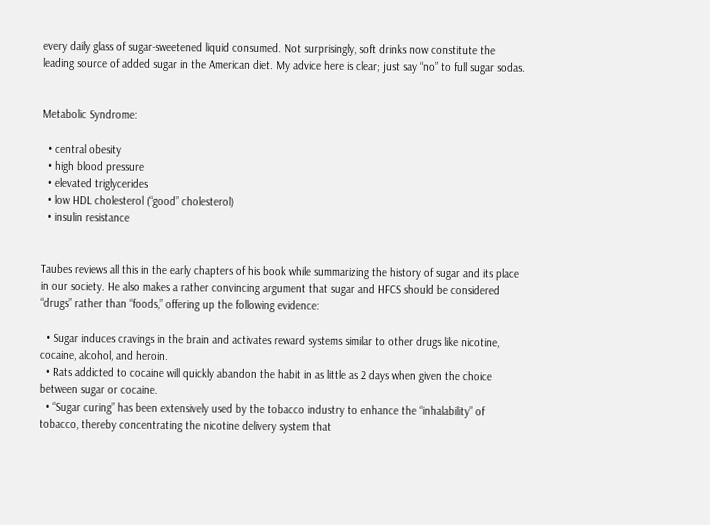every daily glass of sugar-sweetened liquid consumed. Not surprisingly, soft drinks now constitute the leading source of added sugar in the American diet. My advice here is clear; just say “no” to full sugar sodas.


Metabolic Syndrome:

  • central obesity
  • high blood pressure
  • elevated triglycerides
  • low HDL cholesterol (“good” cholesterol)
  • insulin resistance


Taubes reviews all this in the early chapters of his book while summarizing the history of sugar and its place in our society. He also makes a rather convincing argument that sugar and HFCS should be considered “drugs” rather than “foods,” offering up the following evidence:

  • Sugar induces cravings in the brain and activates reward systems similar to other drugs like nicotine, cocaine, alcohol, and heroin.
  • Rats addicted to cocaine will quickly abandon the habit in as little as 2 days when given the choice between sugar or cocaine.
  • “Sugar curing” has been extensively used by the tobacco industry to enhance the “inhalability” of tobacco, thereby concentrating the nicotine delivery system that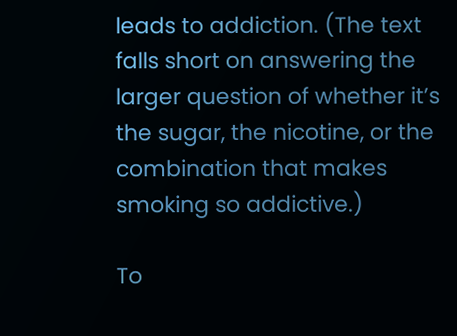leads to addiction. (The text falls short on answering the larger question of whether it’s the sugar, the nicotine, or the combination that makes smoking so addictive.)

To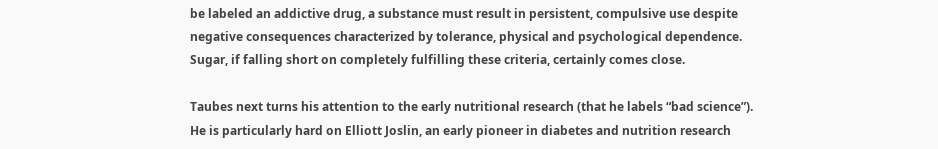be labeled an addictive drug, a substance must result in persistent, compulsive use despite negative consequences characterized by tolerance, physical and psychological dependence. Sugar, if falling short on completely fulfilling these criteria, certainly comes close.

Taubes next turns his attention to the early nutritional research (that he labels “bad science”). He is particularly hard on Elliott Joslin, an early pioneer in diabetes and nutrition research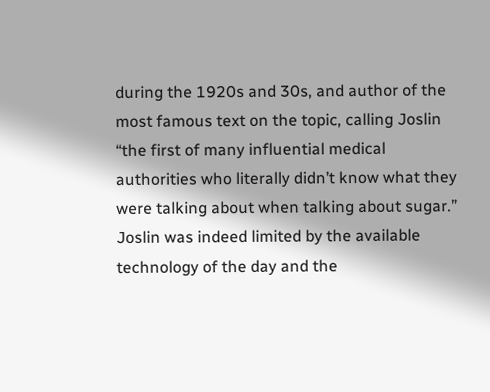during the 1920s and 30s, and author of the most famous text on the topic, calling Joslin “the first of many influential medical authorities who literally didn’t know what they were talking about when talking about sugar.” Joslin was indeed limited by the available technology of the day and the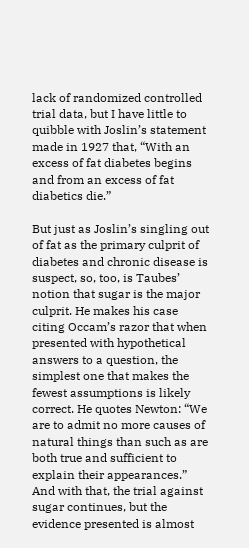lack of randomized controlled trial data, but I have little to quibble with Joslin’s statement made in 1927 that, “With an excess of fat diabetes begins and from an excess of fat diabetics die.”

But just as Joslin’s singling out of fat as the primary culprit of diabetes and chronic disease is suspect, so, too, is Taubes’ notion that sugar is the major culprit. He makes his case citing Occam’s razor that when presented with hypothetical answers to a question, the simplest one that makes the fewest assumptions is likely correct. He quotes Newton: “We are to admit no more causes of natural things than such as are both true and sufficient to explain their appearances.” And with that, the trial against sugar continues, but the evidence presented is almost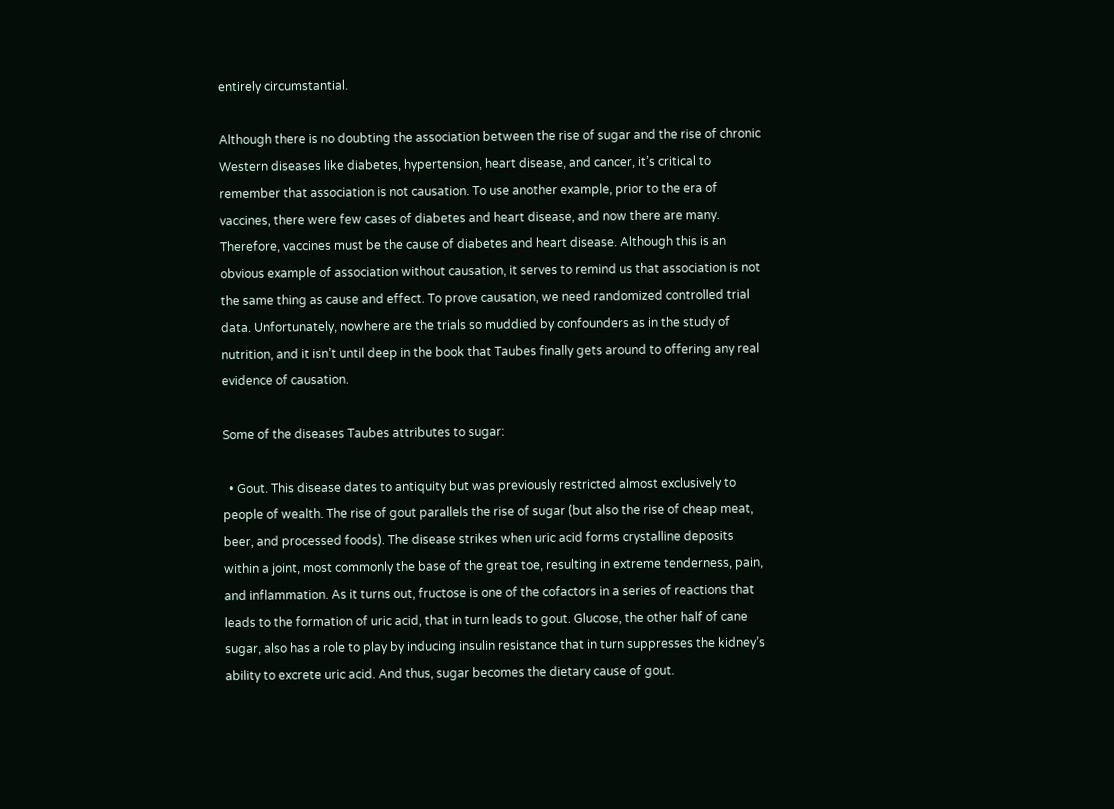entirely circumstantial.

Although there is no doubting the association between the rise of sugar and the rise of chronic Western diseases like diabetes, hypertension, heart disease, and cancer, it’s critical to remember that association is not causation. To use another example, prior to the era of vaccines, there were few cases of diabetes and heart disease, and now there are many. Therefore, vaccines must be the cause of diabetes and heart disease. Although this is an obvious example of association without causation, it serves to remind us that association is not the same thing as cause and effect. To prove causation, we need randomized controlled trial data. Unfortunately, nowhere are the trials so muddied by confounders as in the study of nutrition, and it isn’t until deep in the book that Taubes finally gets around to offering any real evidence of causation.

Some of the diseases Taubes attributes to sugar:

  • Gout. This disease dates to antiquity but was previously restricted almost exclusively to people of wealth. The rise of gout parallels the rise of sugar (but also the rise of cheap meat, beer, and processed foods). The disease strikes when uric acid forms crystalline deposits within a joint, most commonly the base of the great toe, resulting in extreme tenderness, pain, and inflammation. As it turns out, fructose is one of the cofactors in a series of reactions that leads to the formation of uric acid, that in turn leads to gout. Glucose, the other half of cane sugar, also has a role to play by inducing insulin resistance that in turn suppresses the kidney’s ability to excrete uric acid. And thus, sugar becomes the dietary cause of gout.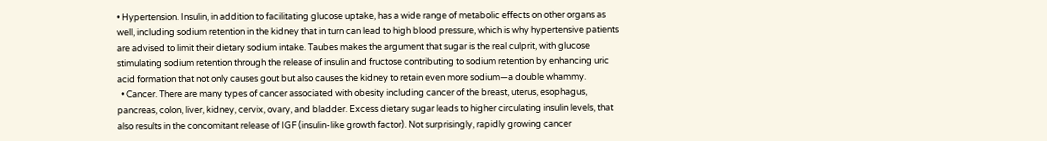• Hypertension. Insulin, in addition to facilitating glucose uptake, has a wide range of metabolic effects on other organs as well, including sodium retention in the kidney that in turn can lead to high blood pressure, which is why hypertensive patients are advised to limit their dietary sodium intake. Taubes makes the argument that sugar is the real culprit, with glucose stimulating sodium retention through the release of insulin and fructose contributing to sodium retention by enhancing uric acid formation that not only causes gout but also causes the kidney to retain even more sodium—a double whammy.
  • Cancer. There are many types of cancer associated with obesity including cancer of the breast, uterus, esophagus, pancreas, colon, liver, kidney, cervix, ovary, and bladder. Excess dietary sugar leads to higher circulating insulin levels, that also results in the concomitant release of IGF (insulin-like growth factor). Not surprisingly, rapidly growing cancer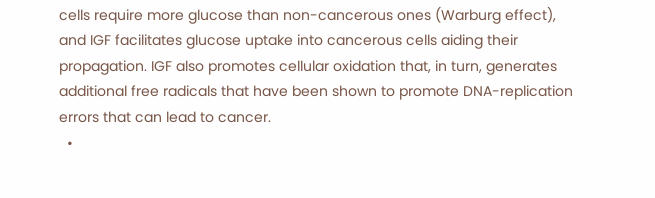cells require more glucose than non-cancerous ones (Warburg effect), and IGF facilitates glucose uptake into cancerous cells aiding their propagation. IGF also promotes cellular oxidation that, in turn, generates additional free radicals that have been shown to promote DNA-replication errors that can lead to cancer.
  •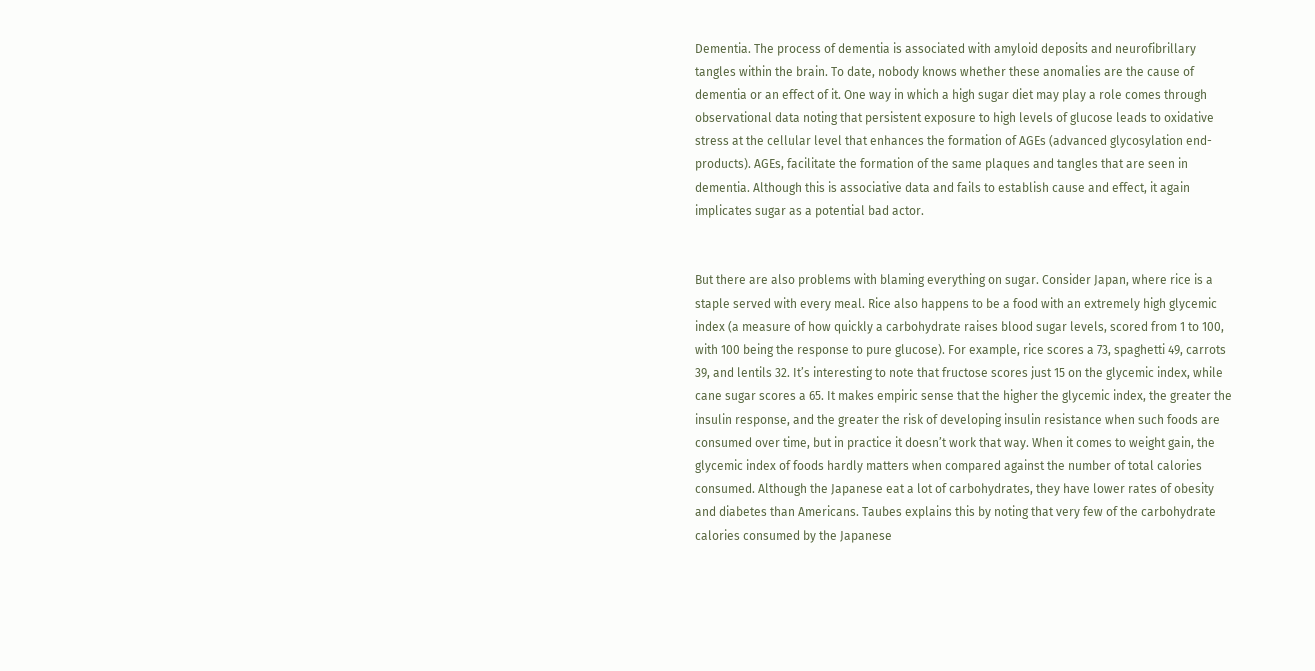Dementia. The process of dementia is associated with amyloid deposits and neurofibrillary tangles within the brain. To date, nobody knows whether these anomalies are the cause of dementia or an effect of it. One way in which a high sugar diet may play a role comes through observational data noting that persistent exposure to high levels of glucose leads to oxidative stress at the cellular level that enhances the formation of AGEs (advanced glycosylation end-products). AGEs, facilitate the formation of the same plaques and tangles that are seen in dementia. Although this is associative data and fails to establish cause and effect, it again implicates sugar as a potential bad actor.


But there are also problems with blaming everything on sugar. Consider Japan, where rice is a staple served with every meal. Rice also happens to be a food with an extremely high glycemic index (a measure of how quickly a carbohydrate raises blood sugar levels, scored from 1 to 100, with 100 being the response to pure glucose). For example, rice scores a 73, spaghetti 49, carrots 39, and lentils 32. It’s interesting to note that fructose scores just 15 on the glycemic index, while cane sugar scores a 65. It makes empiric sense that the higher the glycemic index, the greater the insulin response, and the greater the risk of developing insulin resistance when such foods are consumed over time, but in practice it doesn’t work that way. When it comes to weight gain, the glycemic index of foods hardly matters when compared against the number of total calories consumed. Although the Japanese eat a lot of carbohydrates, they have lower rates of obesity and diabetes than Americans. Taubes explains this by noting that very few of the carbohydrate calories consumed by the Japanese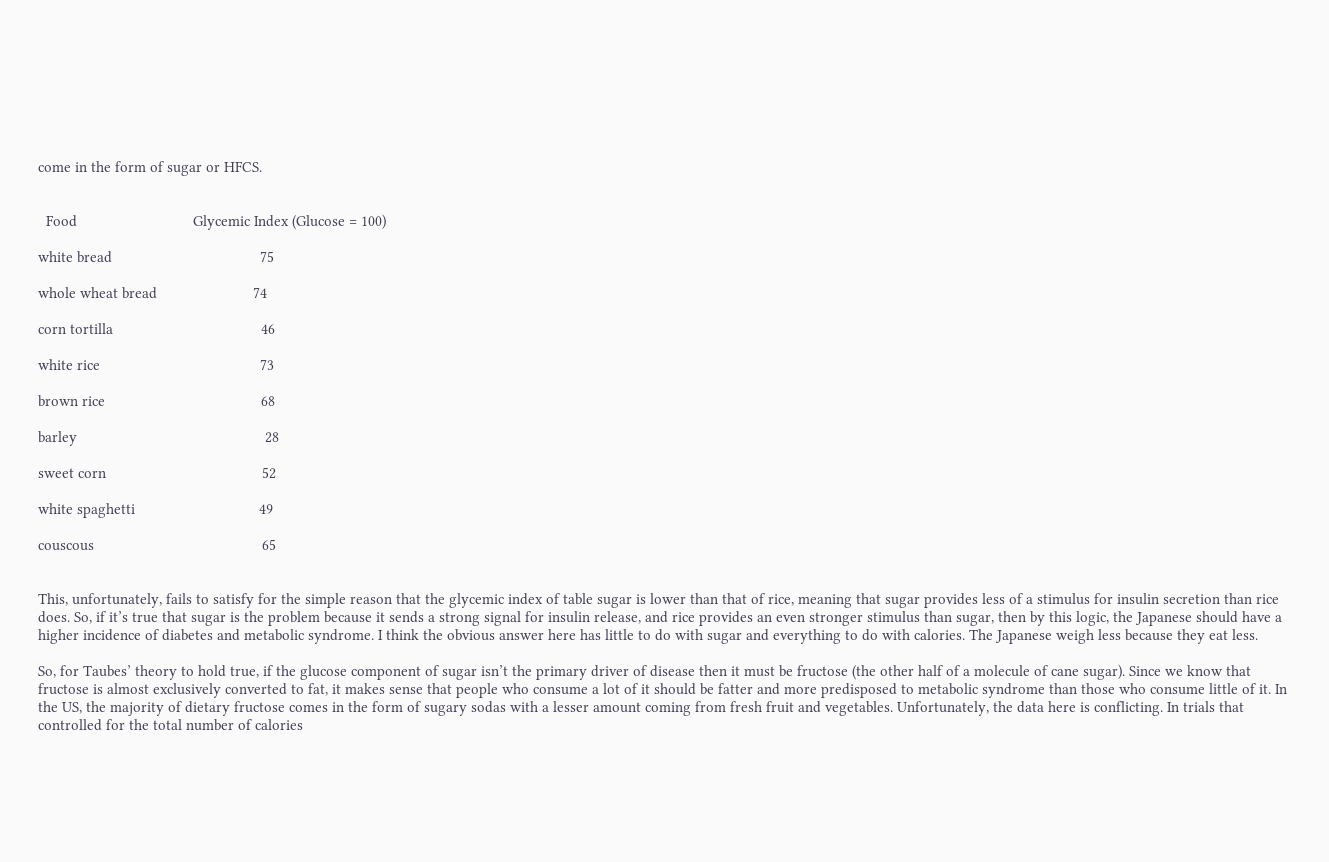come in the form of sugar or HFCS.


  Food                             Glycemic Index (Glucose = 100)

white bread                                     75

whole wheat bread                        74

corn tortilla                                     46

white rice                                        73

brown rice                                       68

barley                                               28

sweet corn                                       52

white spaghetti                               49

couscous                                          65


This, unfortunately, fails to satisfy for the simple reason that the glycemic index of table sugar is lower than that of rice, meaning that sugar provides less of a stimulus for insulin secretion than rice does. So, if it’s true that sugar is the problem because it sends a strong signal for insulin release, and rice provides an even stronger stimulus than sugar, then by this logic, the Japanese should have a higher incidence of diabetes and metabolic syndrome. I think the obvious answer here has little to do with sugar and everything to do with calories. The Japanese weigh less because they eat less.

So, for Taubes’ theory to hold true, if the glucose component of sugar isn’t the primary driver of disease then it must be fructose (the other half of a molecule of cane sugar). Since we know that fructose is almost exclusively converted to fat, it makes sense that people who consume a lot of it should be fatter and more predisposed to metabolic syndrome than those who consume little of it. In the US, the majority of dietary fructose comes in the form of sugary sodas with a lesser amount coming from fresh fruit and vegetables. Unfortunately, the data here is conflicting. In trials that controlled for the total number of calories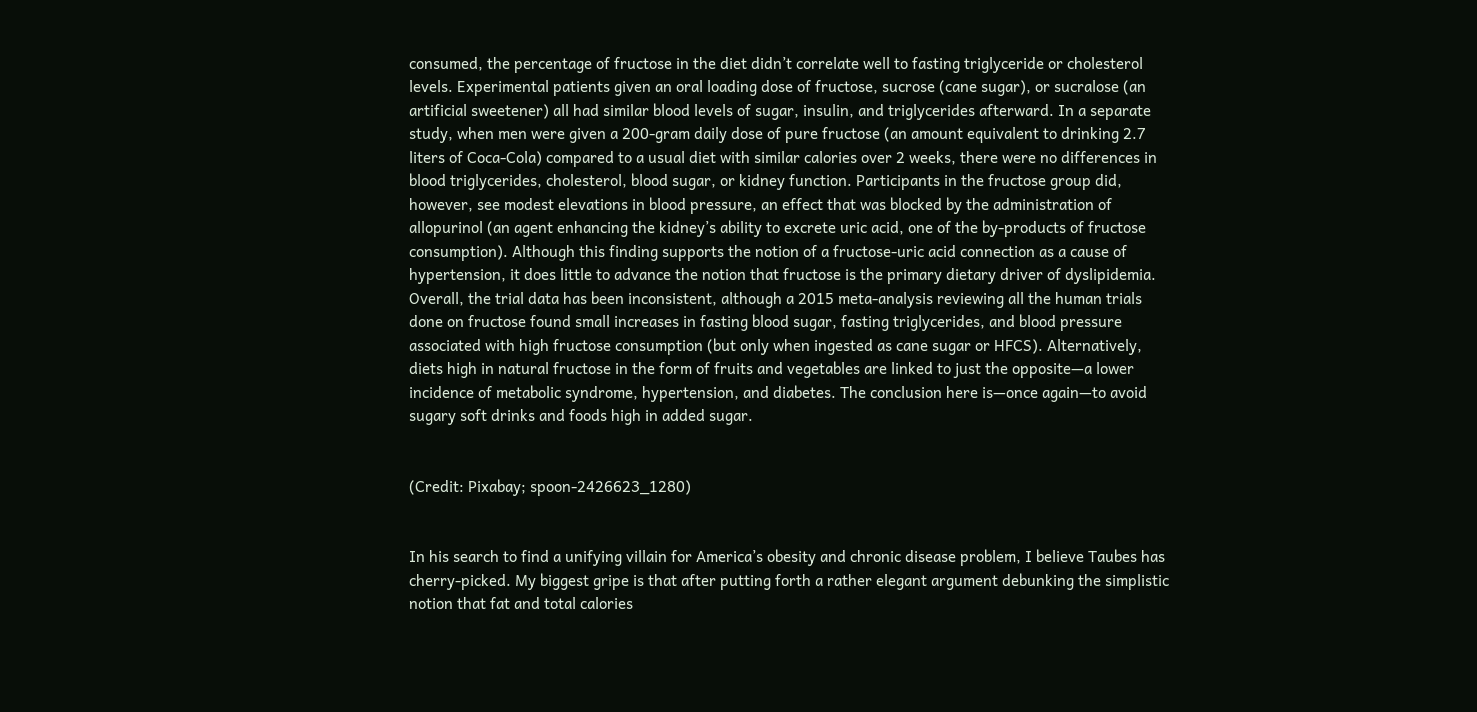consumed, the percentage of fructose in the diet didn’t correlate well to fasting triglyceride or cholesterol levels. Experimental patients given an oral loading dose of fructose, sucrose (cane sugar), or sucralose (an artificial sweetener) all had similar blood levels of sugar, insulin, and triglycerides afterward. In a separate study, when men were given a 200-gram daily dose of pure fructose (an amount equivalent to drinking 2.7 liters of Coca-Cola) compared to a usual diet with similar calories over 2 weeks, there were no differences in blood triglycerides, cholesterol, blood sugar, or kidney function. Participants in the fructose group did, however, see modest elevations in blood pressure, an effect that was blocked by the administration of allopurinol (an agent enhancing the kidney’s ability to excrete uric acid, one of the by-products of fructose consumption). Although this finding supports the notion of a fructose-uric acid connection as a cause of hypertension, it does little to advance the notion that fructose is the primary dietary driver of dyslipidemia. Overall, the trial data has been inconsistent, although a 2015 meta-analysis reviewing all the human trials done on fructose found small increases in fasting blood sugar, fasting triglycerides, and blood pressure associated with high fructose consumption (but only when ingested as cane sugar or HFCS). Alternatively, diets high in natural fructose in the form of fruits and vegetables are linked to just the opposite—a lower incidence of metabolic syndrome, hypertension, and diabetes. The conclusion here is—once again—to avoid sugary soft drinks and foods high in added sugar.


(Credit: Pixabay; spoon-2426623_1280)


In his search to find a unifying villain for America’s obesity and chronic disease problem, I believe Taubes has cherry-picked. My biggest gripe is that after putting forth a rather elegant argument debunking the simplistic notion that fat and total calories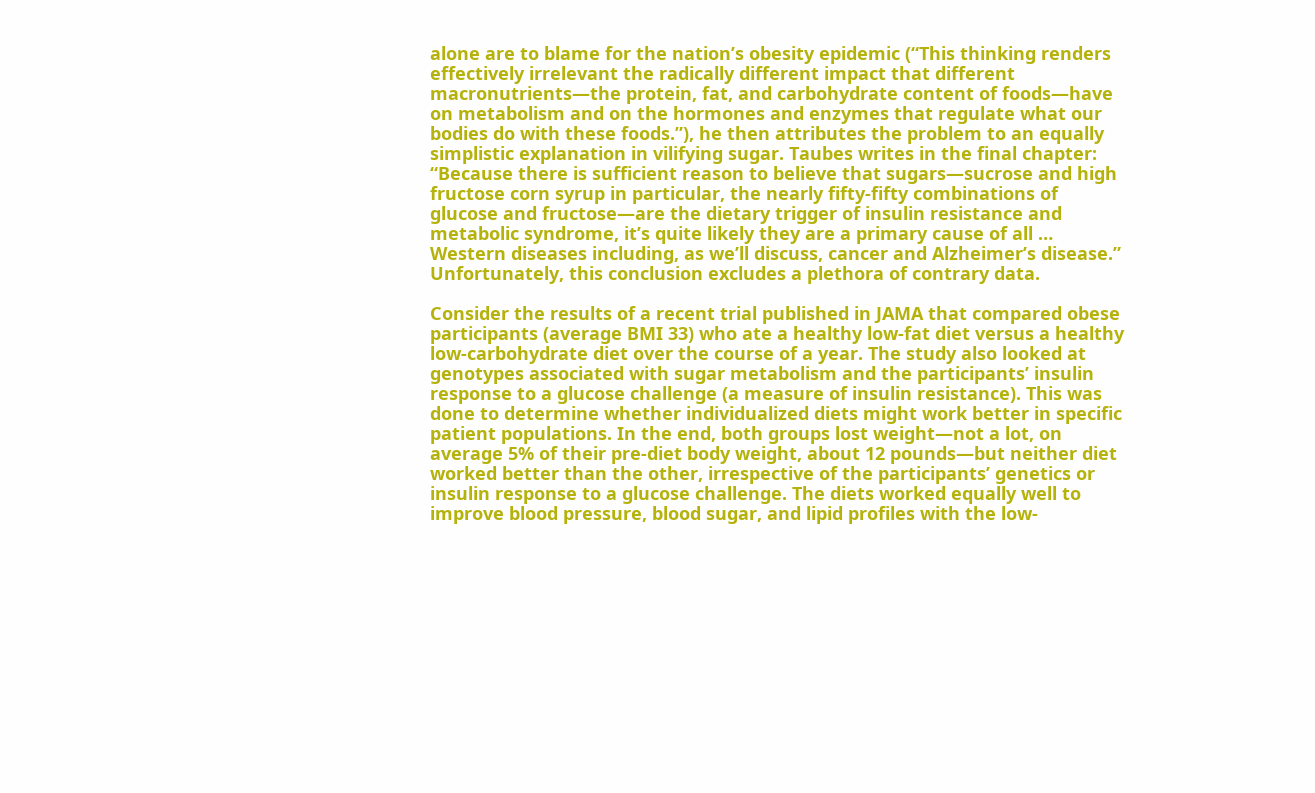alone are to blame for the nation’s obesity epidemic (“This thinking renders effectively irrelevant the radically different impact that different macronutrients—the protein, fat, and carbohydrate content of foods—have on metabolism and on the hormones and enzymes that regulate what our bodies do with these foods.”), he then attributes the problem to an equally simplistic explanation in vilifying sugar. Taubes writes in the final chapter: “Because there is sufficient reason to believe that sugars—sucrose and high fructose corn syrup in particular, the nearly fifty-fifty combinations of glucose and fructose—are the dietary trigger of insulin resistance and metabolic syndrome, it’s quite likely they are a primary cause of all … Western diseases including, as we’ll discuss, cancer and Alzheimer’s disease.” Unfortunately, this conclusion excludes a plethora of contrary data.

Consider the results of a recent trial published in JAMA that compared obese participants (average BMI 33) who ate a healthy low-fat diet versus a healthy low-carbohydrate diet over the course of a year. The study also looked at genotypes associated with sugar metabolism and the participants’ insulin response to a glucose challenge (a measure of insulin resistance). This was done to determine whether individualized diets might work better in specific patient populations. In the end, both groups lost weight—not a lot, on average 5% of their pre-diet body weight, about 12 pounds—but neither diet worked better than the other, irrespective of the participants’ genetics or insulin response to a glucose challenge. The diets worked equally well to improve blood pressure, blood sugar, and lipid profiles with the low-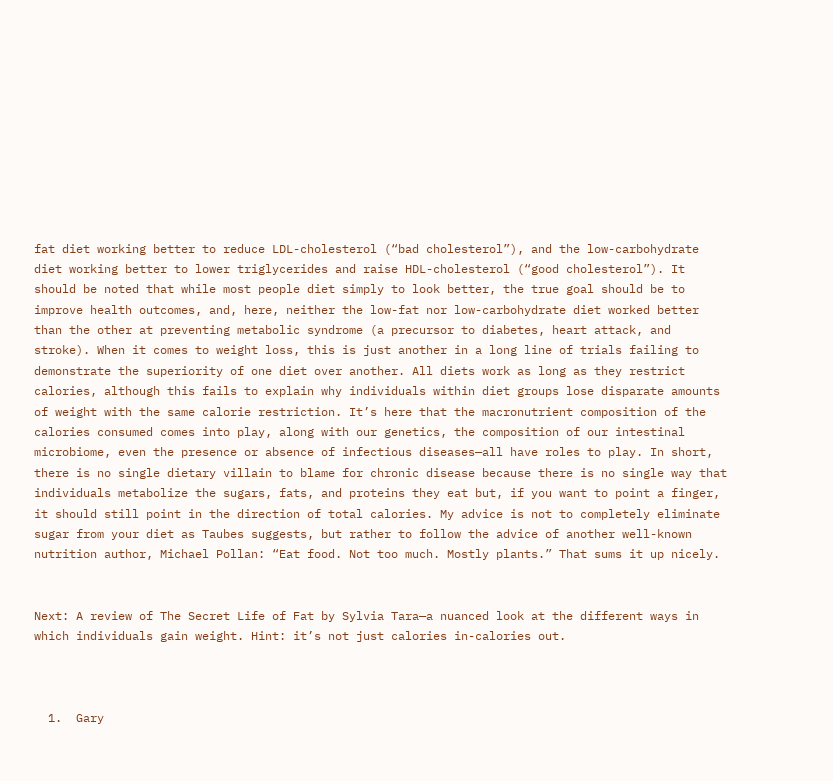fat diet working better to reduce LDL-cholesterol (“bad cholesterol”), and the low-carbohydrate diet working better to lower triglycerides and raise HDL-cholesterol (“good cholesterol”). It should be noted that while most people diet simply to look better, the true goal should be to improve health outcomes, and, here, neither the low-fat nor low-carbohydrate diet worked better than the other at preventing metabolic syndrome (a precursor to diabetes, heart attack, and stroke). When it comes to weight loss, this is just another in a long line of trials failing to demonstrate the superiority of one diet over another. All diets work as long as they restrict calories, although this fails to explain why individuals within diet groups lose disparate amounts of weight with the same calorie restriction. It’s here that the macronutrient composition of the calories consumed comes into play, along with our genetics, the composition of our intestinal microbiome, even the presence or absence of infectious diseases—all have roles to play. In short, there is no single dietary villain to blame for chronic disease because there is no single way that individuals metabolize the sugars, fats, and proteins they eat but, if you want to point a finger, it should still point in the direction of total calories. My advice is not to completely eliminate sugar from your diet as Taubes suggests, but rather to follow the advice of another well-known nutrition author, Michael Pollan: “Eat food. Not too much. Mostly plants.” That sums it up nicely.


Next: A review of The Secret Life of Fat by Sylvia Tara—a nuanced look at the different ways in which individuals gain weight. Hint: it’s not just calories in-calories out.



  1.  Gary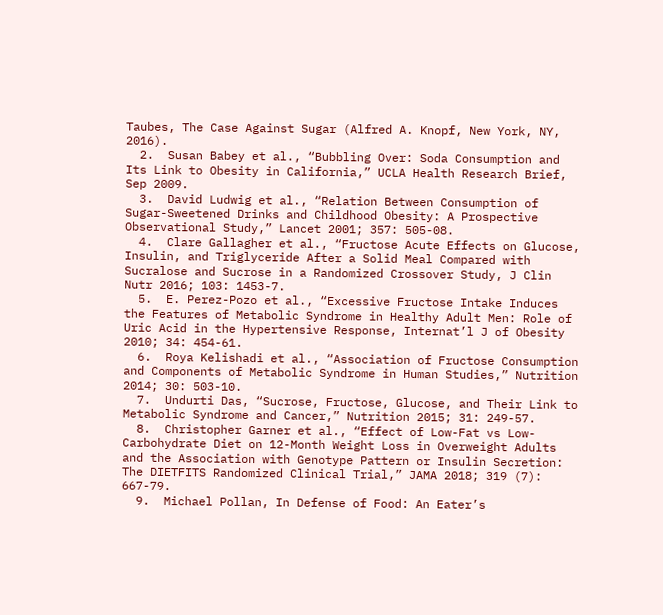Taubes, The Case Against Sugar (Alfred A. Knopf, New York, NY, 2016).
  2.  Susan Babey et al., “Bubbling Over: Soda Consumption and Its Link to Obesity in California,” UCLA Health Research Brief, Sep 2009.
  3.  David Ludwig et al., “Relation Between Consumption of Sugar-Sweetened Drinks and Childhood Obesity: A Prospective Observational Study,” Lancet 2001; 357: 505-08.
  4.  Clare Gallagher et al., “Fructose Acute Effects on Glucose, Insulin, and Triglyceride After a Solid Meal Compared with Sucralose and Sucrose in a Randomized Crossover Study, J Clin Nutr 2016; 103: 1453-7.
  5.  E. Perez-Pozo et al., “Excessive Fructose Intake Induces the Features of Metabolic Syndrome in Healthy Adult Men: Role of Uric Acid in the Hypertensive Response, Internat’l J of Obesity 2010; 34: 454-61.
  6.  Roya Kelishadi et al., “Association of Fructose Consumption and Components of Metabolic Syndrome in Human Studies,” Nutrition 2014; 30: 503-10.
  7.  Undurti Das, “Sucrose, Fructose, Glucose, and Their Link to Metabolic Syndrome and Cancer,” Nutrition 2015; 31: 249-57.
  8.  Christopher Garner et al., “Effect of Low-Fat vs Low-Carbohydrate Diet on 12-Month Weight Loss in Overweight Adults and the Association with Genotype Pattern or Insulin Secretion: The DIETFITS Randomized Clinical Trial,” JAMA 2018; 319 (7): 667-79.
  9.  Michael Pollan, In Defense of Food: An Eater’s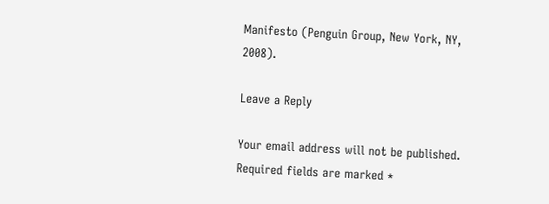Manifesto (Penguin Group, New York, NY, 2008).

Leave a Reply

Your email address will not be published. Required fields are marked *